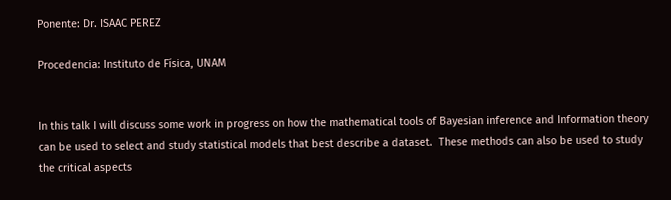Ponente: Dr. ISAAC PEREZ

Procedencia: Instituto de Física, UNAM


In this talk I will discuss some work in progress on how the mathematical tools of Bayesian inference and Information theory can be used to select and study statistical models that best describe a dataset.  These methods can also be used to study the critical aspects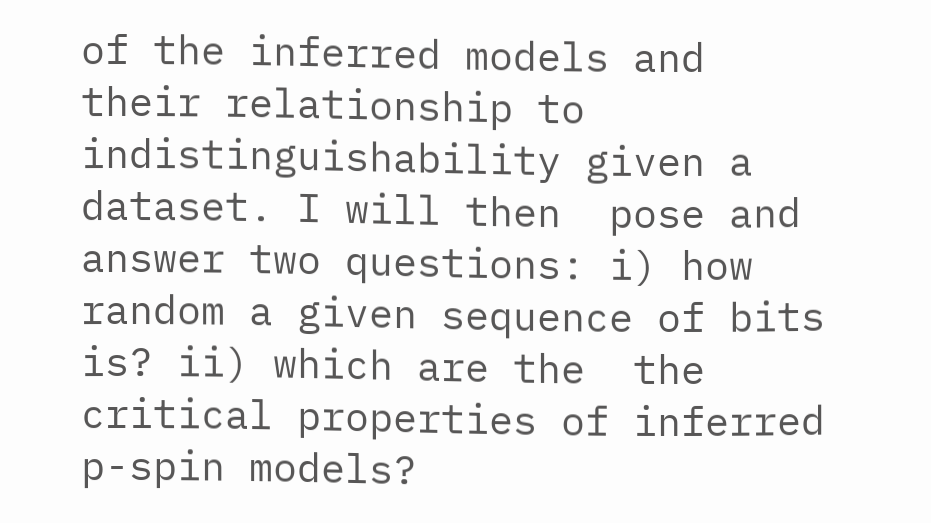of the inferred models and their relationship to indistinguishability given a dataset. I will then  pose and answer two questions: i) how random a given sequence of bits is? ii) which are the  the critical properties of inferred p-spin models?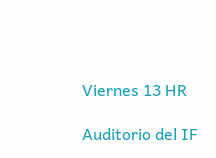Viernes 13 HR

Auditorio del IF